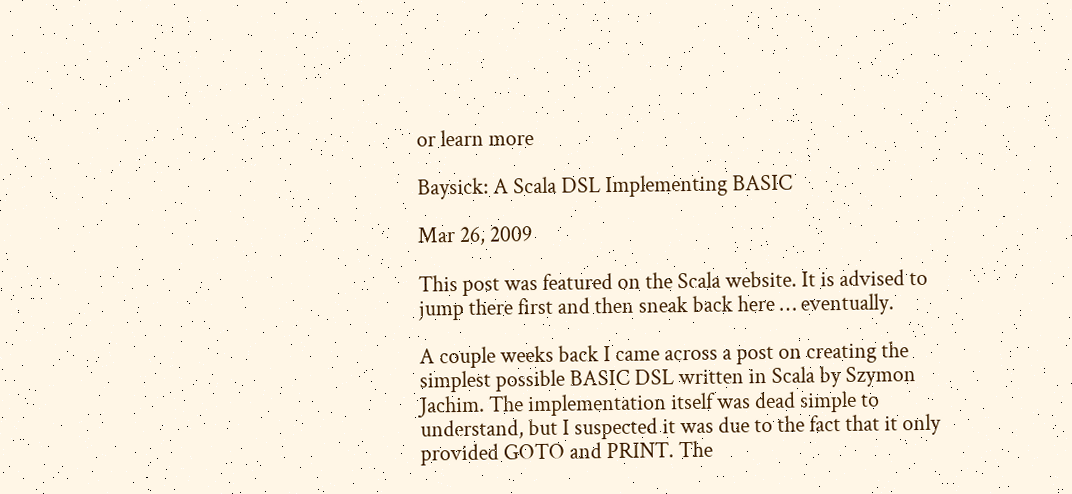or learn more

Baysick: A Scala DSL Implementing BASIC

Mar 26, 2009

This post was featured on the Scala website. It is advised to jump there first and then sneak back here … eventually.

A couple weeks back I came across a post on creating the simplest possible BASIC DSL written in Scala by Szymon Jachim. The implementation itself was dead simple to understand, but I suspected it was due to the fact that it only provided GOTO and PRINT. The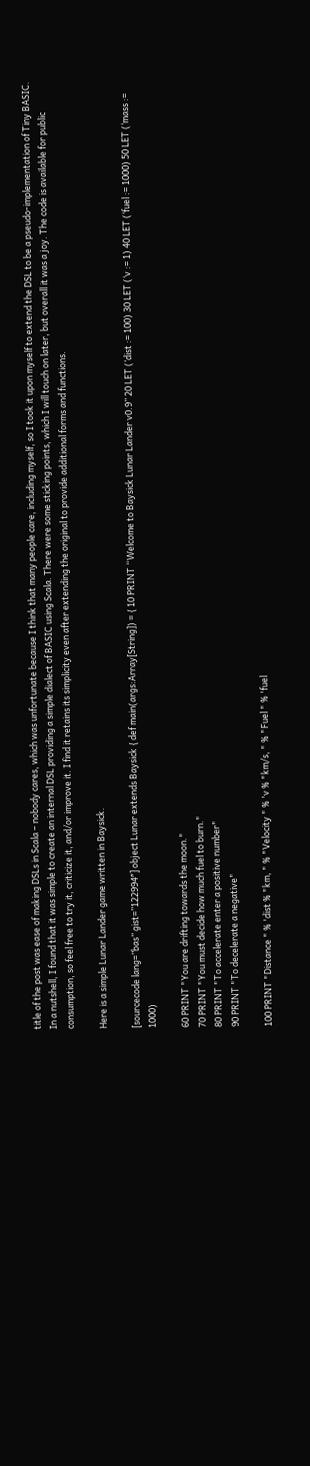title of the post was ease of making DSLs in Scala – nobody cares, which was unfortunate because I think that many people care, including myself, so I took it upon myself to extend the DSL to be a pseudo-implementation of Tiny BASIC. In a nutshell, I found that it was simple to create an internal DSL providing a simple dialect of BASIC using Scala. There were some sticking points, which I will touch on later, but overall it was a joy. The code is available for public consumption, so feel free to try it, criticize it, and/or improve it. I find it retains its simplicity even after extending the original to provide additional forms and functions.

Here is a simple Lunar Lander game written in Baysick.

[sourcecode lang=”bas” gist=”122994″] object Lunar extends Baysick { def main(args:Array[String]) = { 10 PRINT “Welcome to Baysick Lunar Lander v0.9” 20 LET (‘dist := 100) 30 LET (‘v := 1) 40 LET (‘fuel := 1000) 50 LET (‘mass := 1000)

60 PRINT "You are drifting towards the moon."
70 PRINT "You must decide how much fuel to burn."
80 PRINT "To accelerate enter a positive number"
90 PRINT "To decelerate a negative"

100 PRINT "Distance " % 'dist % "km, " % "Velocity " % 'v % "km/s, " % "Fuel " % 'fuel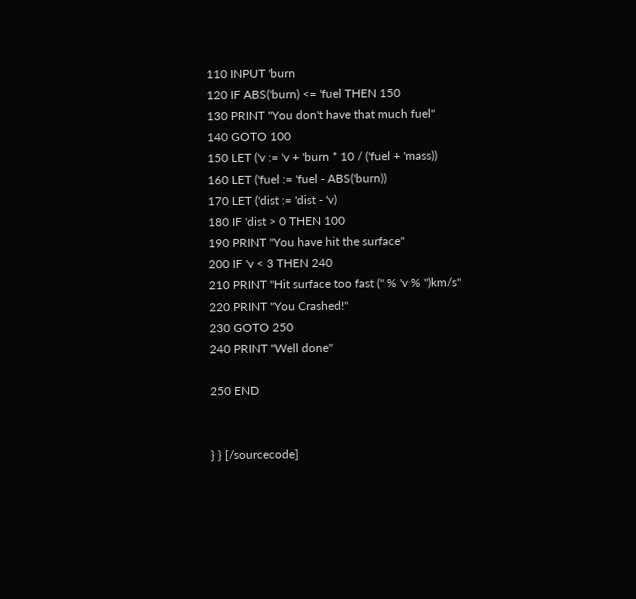110 INPUT 'burn
120 IF ABS('burn) <= 'fuel THEN 150
130 PRINT "You don't have that much fuel"
140 GOTO 100
150 LET ('v := 'v + 'burn * 10 / ('fuel + 'mass))
160 LET ('fuel := 'fuel - ABS('burn))
170 LET ('dist := 'dist - 'v)
180 IF 'dist > 0 THEN 100
190 PRINT "You have hit the surface"
200 IF 'v < 3 THEN 240
210 PRINT "Hit surface too fast (" % 'v % ")km/s"
220 PRINT "You Crashed!"
230 GOTO 250
240 PRINT "Well done"

250 END


} } [/sourcecode]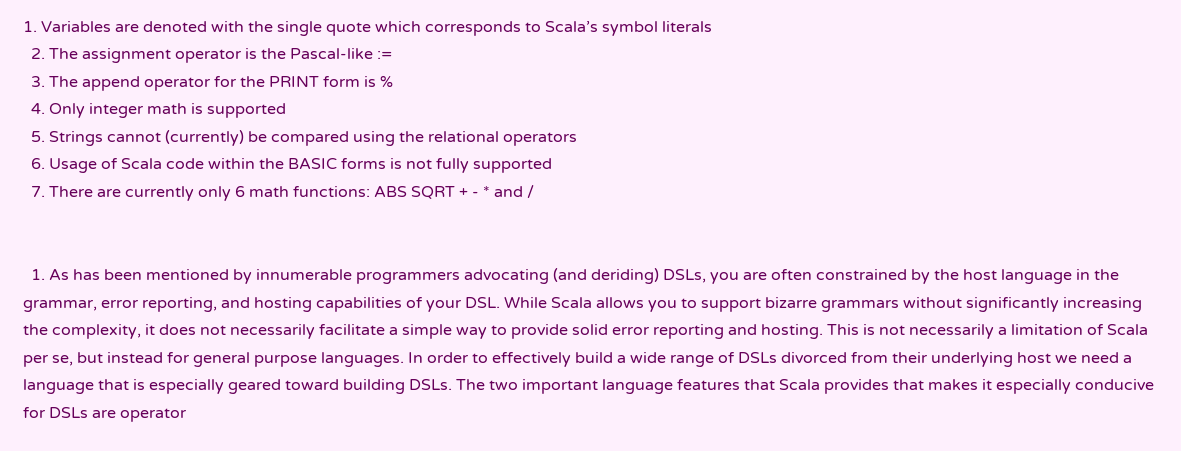1. Variables are denoted with the single quote which corresponds to Scala’s symbol literals
  2. The assignment operator is the Pascal-like :=
  3. The append operator for the PRINT form is %
  4. Only integer math is supported
  5. Strings cannot (currently) be compared using the relational operators
  6. Usage of Scala code within the BASIC forms is not fully supported
  7. There are currently only 6 math functions: ABS SQRT + - * and /


  1. As has been mentioned by innumerable programmers advocating (and deriding) DSLs, you are often constrained by the host language in the grammar, error reporting, and hosting capabilities of your DSL. While Scala allows you to support bizarre grammars without significantly increasing the complexity, it does not necessarily facilitate a simple way to provide solid error reporting and hosting. This is not necessarily a limitation of Scala per se, but instead for general purpose languages. In order to effectively build a wide range of DSLs divorced from their underlying host we need a language that is especially geared toward building DSLs. The two important language features that Scala provides that makes it especially conducive for DSLs are operator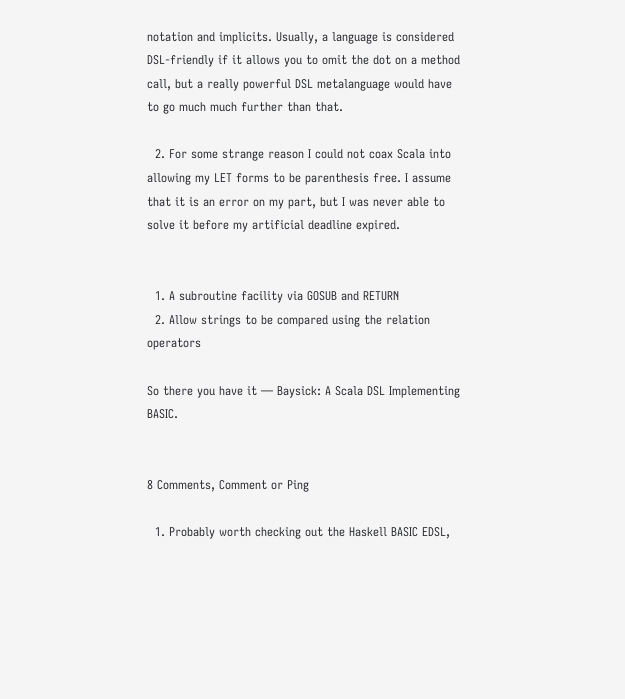notation and implicits. Usually, a language is considered DSL-friendly if it allows you to omit the dot on a method call, but a really powerful DSL metalanguage would have to go much much further than that.

  2. For some strange reason I could not coax Scala into allowing my LET forms to be parenthesis free. I assume that it is an error on my part, but I was never able to solve it before my artificial deadline expired.


  1. A subroutine facility via GOSUB and RETURN
  2. Allow strings to be compared using the relation operators

So there you have it — Baysick: A Scala DSL Implementing BASIC.


8 Comments, Comment or Ping

  1. Probably worth checking out the Haskell BASIC EDSL,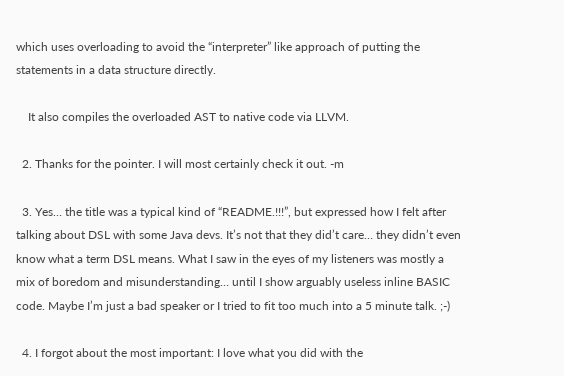which uses overloading to avoid the “interpreter” like approach of putting the statements in a data structure directly.

    It also compiles the overloaded AST to native code via LLVM.

  2. Thanks for the pointer. I will most certainly check it out. -m

  3. Yes… the title was a typical kind of “README.!!!”, but expressed how I felt after talking about DSL with some Java devs. It’s not that they did’t care… they didn’t even know what a term DSL means. What I saw in the eyes of my listeners was mostly a mix of boredom and misunderstanding… until I show arguably useless inline BASIC code. Maybe I’m just a bad speaker or I tried to fit too much into a 5 minute talk. ;-)

  4. I forgot about the most important: I love what you did with the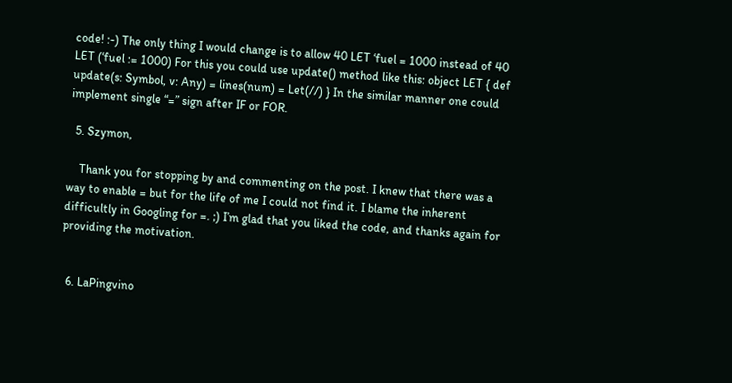code! :-) The only thing I would change is to allow 40 LET ‘fuel = 1000 instead of 40 LET (‘fuel := 1000) For this you could use update() method like this: object LET { def update(s: Symbol, v: Any) = lines(num) = Let(//) } In the similar manner one could implement single “=” sign after IF or FOR.

  5. Szymon,

    Thank you for stopping by and commenting on the post. I knew that there was a way to enable = but for the life of me I could not find it. I blame the inherent difficultly in Googling for =. ;) I’m glad that you liked the code, and thanks again for providing the motivation.


  6. LaPingvino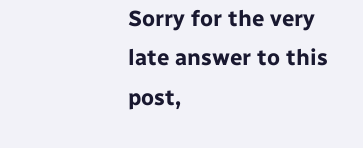Sorry for the very late answer to this post,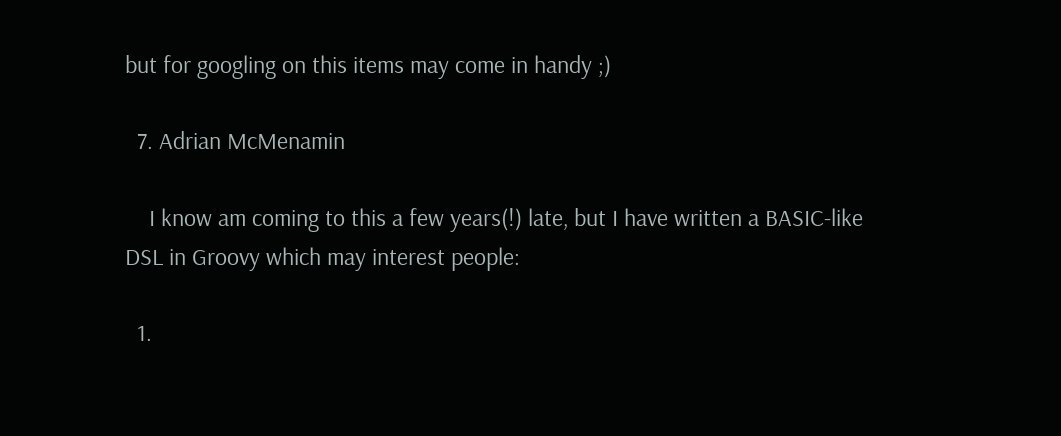but for googling on this items may come in handy ;)

  7. Adrian McMenamin

    I know am coming to this a few years(!) late, but I have written a BASIC-like DSL in Groovy which may interest people:

  1.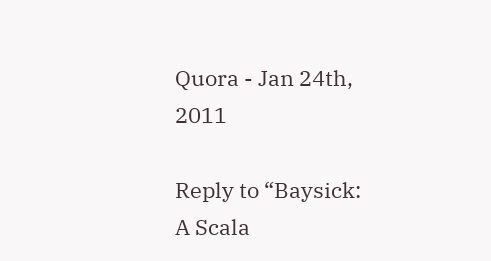Quora - Jan 24th, 2011

Reply to “Baysick: A Scala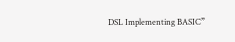DSL Implementing BASIC”